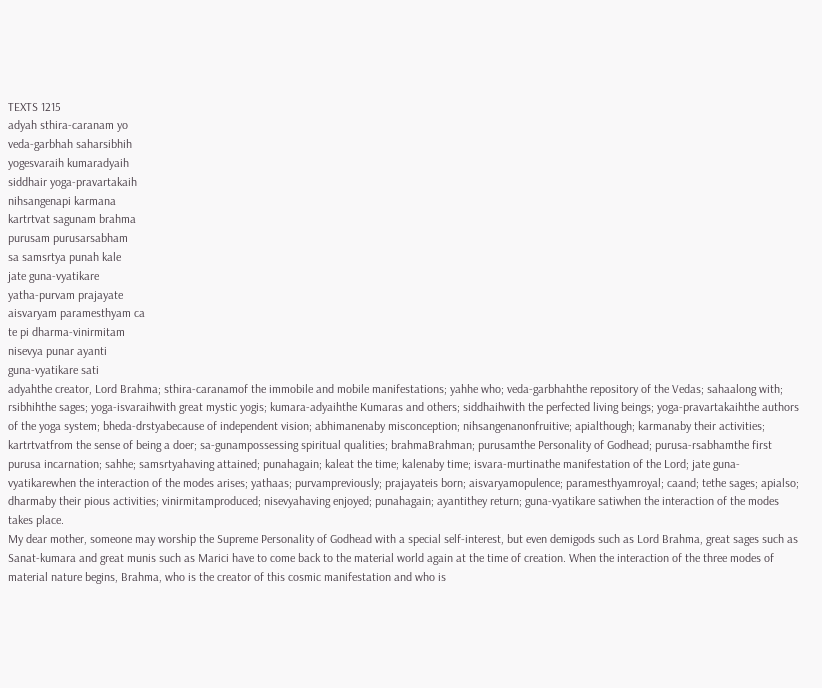TEXTS 1215
adyah sthira-caranam yo
veda-garbhah saharsibhih
yogesvaraih kumaradyaih
siddhair yoga-pravartakaih
nihsangenapi karmana
kartrtvat sagunam brahma
purusam purusarsabham
sa samsrtya punah kale
jate guna-vyatikare
yatha-purvam prajayate
aisvaryam paramesthyam ca
te pi dharma-vinirmitam
nisevya punar ayanti
guna-vyatikare sati
adyahthe creator, Lord Brahma; sthira-caranamof the immobile and mobile manifestations; yahhe who; veda-garbhahthe repository of the Vedas; sahaalong with; rsibhihthe sages; yoga-isvaraihwith great mystic yogis; kumara-adyaihthe Kumaras and others; siddhaihwith the perfected living beings; yoga-pravartakaihthe authors of the yoga system; bheda-drstyabecause of independent vision; abhimanenaby misconception; nihsangenanonfruitive; apialthough; karmanaby their activities; kartrtvatfrom the sense of being a doer; sa-gunampossessing spiritual qualities; brahmaBrahman; purusamthe Personality of Godhead; purusa-rsabhamthe first purusa incarnation; sahhe; samsrtyahaving attained; punahagain; kaleat the time; kalenaby time; isvara-murtinathe manifestation of the Lord; jate guna-vyatikarewhen the interaction of the modes arises; yathaas; purvampreviously; prajayateis born; aisvaryamopulence; paramesthyamroyal; caand; tethe sages; apialso; dharmaby their pious activities; vinirmitamproduced; nisevyahaving enjoyed; punahagain; ayantithey return; guna-vyatikare satiwhen the interaction of the modes takes place.
My dear mother, someone may worship the Supreme Personality of Godhead with a special self-interest, but even demigods such as Lord Brahma, great sages such as Sanat-kumara and great munis such as Marici have to come back to the material world again at the time of creation. When the interaction of the three modes of material nature begins, Brahma, who is the creator of this cosmic manifestation and who is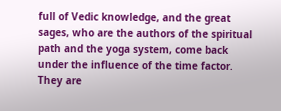full of Vedic knowledge, and the great sages, who are the authors of the spiritual path and the yoga system, come back under the influence of the time factor. They are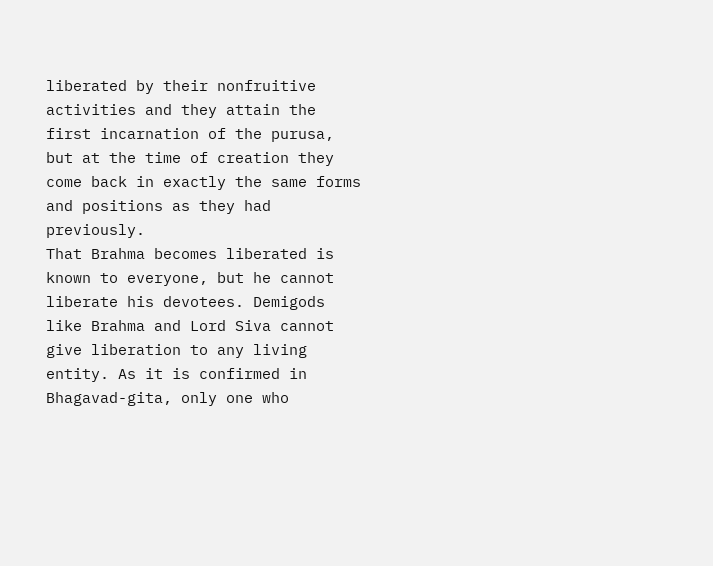liberated by their nonfruitive activities and they attain the first incarnation of the purusa, but at the time of creation they come back in exactly the same forms and positions as they had previously.
That Brahma becomes liberated is known to everyone, but he cannot liberate his devotees. Demigods like Brahma and Lord Siva cannot give liberation to any living entity. As it is confirmed in Bhagavad-gita, only one who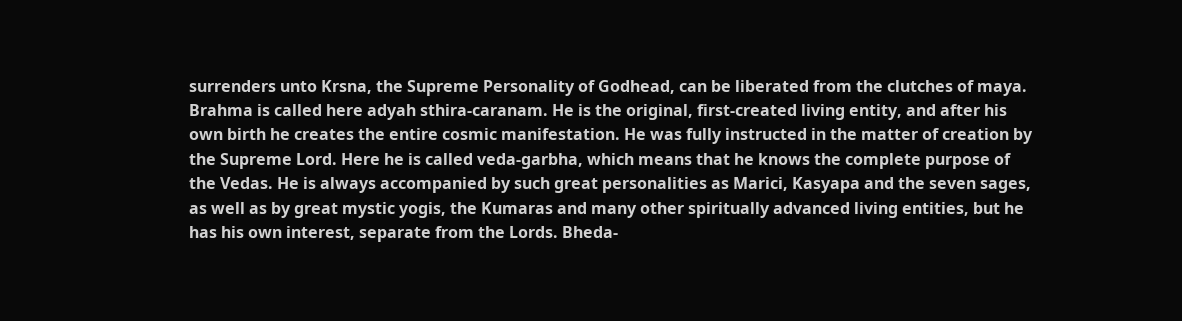surrenders unto Krsna, the Supreme Personality of Godhead, can be liberated from the clutches of maya. Brahma is called here adyah sthira-caranam. He is the original, first-created living entity, and after his own birth he creates the entire cosmic manifestation. He was fully instructed in the matter of creation by the Supreme Lord. Here he is called veda-garbha, which means that he knows the complete purpose of the Vedas. He is always accompanied by such great personalities as Marici, Kasyapa and the seven sages, as well as by great mystic yogis, the Kumaras and many other spiritually advanced living entities, but he has his own interest, separate from the Lords. Bheda-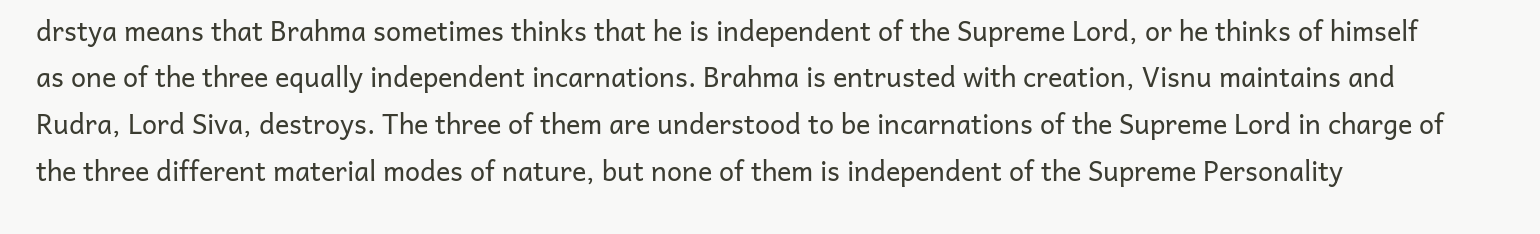drstya means that Brahma sometimes thinks that he is independent of the Supreme Lord, or he thinks of himself as one of the three equally independent incarnations. Brahma is entrusted with creation, Visnu maintains and Rudra, Lord Siva, destroys. The three of them are understood to be incarnations of the Supreme Lord in charge of the three different material modes of nature, but none of them is independent of the Supreme Personality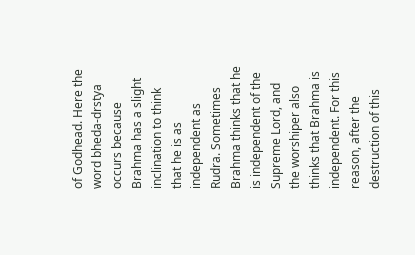of Godhead. Here the word bheda-drstya occurs because Brahma has a slight inclination to think that he is as independent as Rudra. Sometimes Brahma thinks that he is independent of the Supreme Lord, and the worshiper also thinks that Brahma is independent. For this reason, after the destruction of this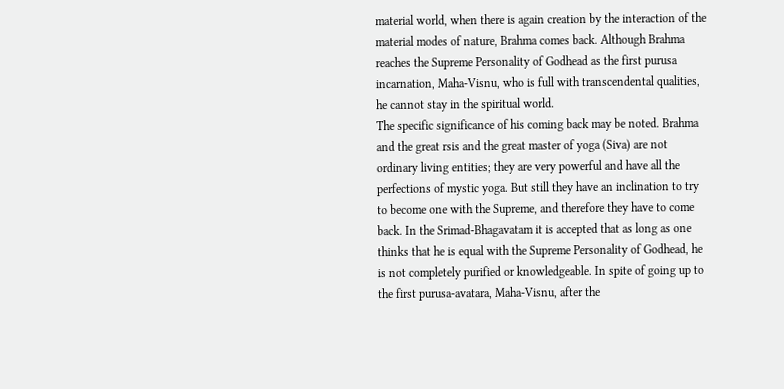material world, when there is again creation by the interaction of the material modes of nature, Brahma comes back. Although Brahma reaches the Supreme Personality of Godhead as the first purusa incarnation, Maha-Visnu, who is full with transcendental qualities, he cannot stay in the spiritual world.
The specific significance of his coming back may be noted. Brahma and the great rsis and the great master of yoga (Siva) are not ordinary living entities; they are very powerful and have all the perfections of mystic yoga. But still they have an inclination to try to become one with the Supreme, and therefore they have to come back. In the Srimad-Bhagavatam it is accepted that as long as one thinks that he is equal with the Supreme Personality of Godhead, he is not completely purified or knowledgeable. In spite of going up to the first purusa-avatara, Maha-Visnu, after the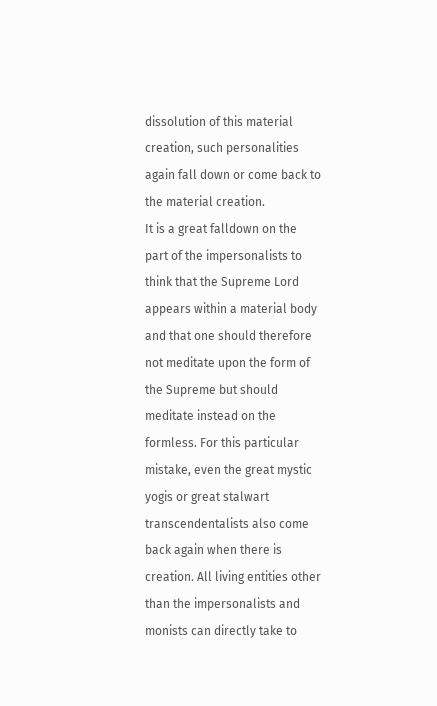dissolution of this material creation, such personalities again fall down or come back to the material creation.
It is a great falldown on the part of the impersonalists to think that the Supreme Lord appears within a material body and that one should therefore not meditate upon the form of the Supreme but should meditate instead on the formless. For this particular mistake, even the great mystic yogis or great stalwart transcendentalists also come back again when there is creation. All living entities other than the impersonalists and monists can directly take to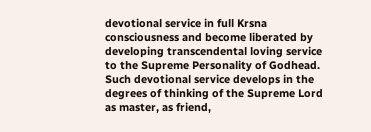devotional service in full Krsna consciousness and become liberated by developing transcendental loving service to the Supreme Personality of Godhead. Such devotional service develops in the degrees of thinking of the Supreme Lord as master, as friend,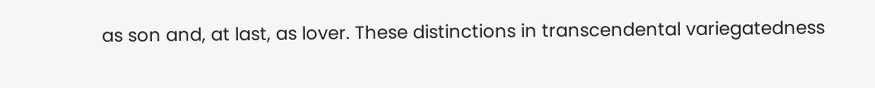as son and, at last, as lover. These distinctions in transcendental variegatedness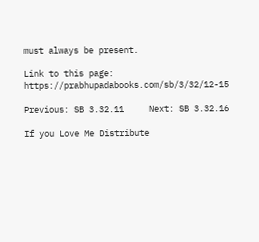must always be present.

Link to this page: https://prabhupadabooks.com/sb/3/32/12-15

Previous: SB 3.32.11     Next: SB 3.32.16

If you Love Me Distribute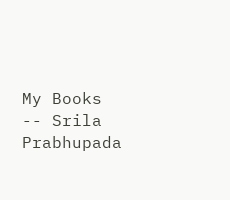My Books -- Srila Prabhupada